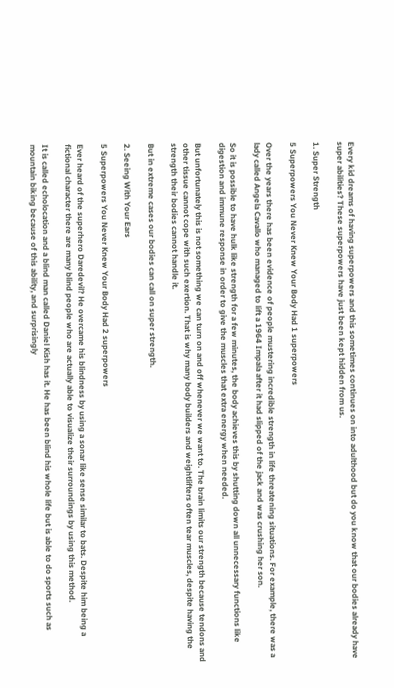Every kid dreams of having superpowers and this sometimes continues on into adulthood but do you know that our bodies already have super abilities? These superpowers have just been kept hidden from us.

1. Super Strength

5 Superpowers You Never Knew Your Body Had 1 superpowers

Over the years there has been evidence of people mustering incredible strength in life threatening situations. For example, there was a lady called Angela Cavallo who managed to lift a 1964 Impala after it had slipped of the jack and was crushing her son.

So it is possible to have hulk like strength for a few minutes, the body achieves this by shutting down all unnecessary functions like digestion and immune response in order to give the muscles that extra energy when needed.

But unfortunately this is not something we can turn on and off whenever we want to. The brain limits our strength because tendons and other tissue cannot cope with such exertion. That is why many body builders and weightlifters often tear muscles, despite having the strength their bodies cannot handle it.

But in extreme cases our bodies can call on super strength.

2. Seeing With Your Ears

5 Superpowers You Never Knew Your Body Had 2 superpowers

Ever heard of the superhero Daredevil? He overcame his blindness by using a sonar like sense similar to bats. Despite him being a fictional character there are many blind people who are actually able to visualize their surroundings by using this method.

It is called echolocation and a blind man called Daniel Kish has it. He has been blind his whole life but is able to do sports such as mountain biking because of this ability, and surprisingly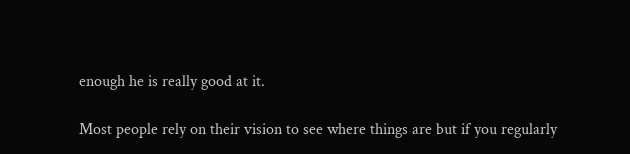enough he is really good at it.

Most people rely on their vision to see where things are but if you regularly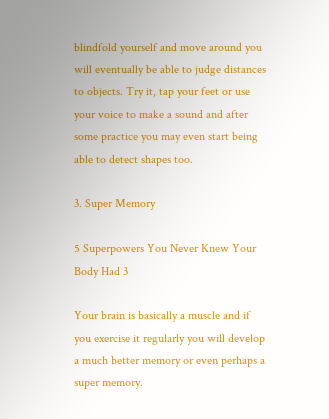blindfold yourself and move around you will eventually be able to judge distances to objects. Try it, tap your feet or use your voice to make a sound and after some practice you may even start being able to detect shapes too.

3. Super Memory

5 Superpowers You Never Knew Your Body Had 3

Your brain is basically a muscle and if you exercise it regularly you will develop a much better memory or even perhaps a super memory.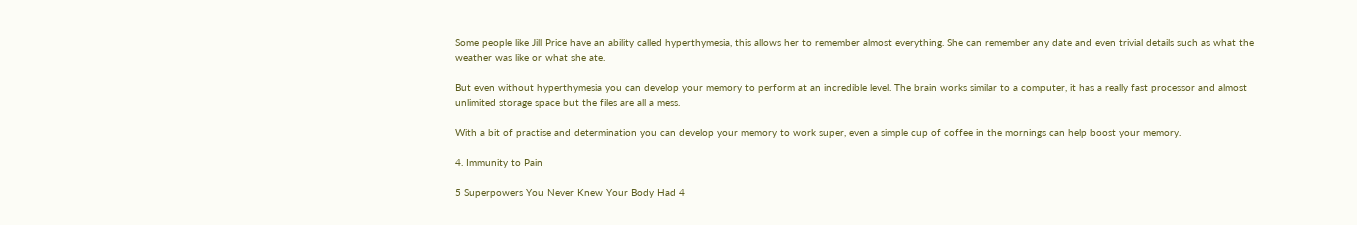Some people like Jill Price have an ability called hyperthymesia, this allows her to remember almost everything. She can remember any date and even trivial details such as what the weather was like or what she ate.

But even without hyperthymesia you can develop your memory to perform at an incredible level. The brain works similar to a computer, it has a really fast processor and almost unlimited storage space but the files are all a mess.

With a bit of practise and determination you can develop your memory to work super, even a simple cup of coffee in the mornings can help boost your memory.

4. Immunity to Pain

5 Superpowers You Never Knew Your Body Had 4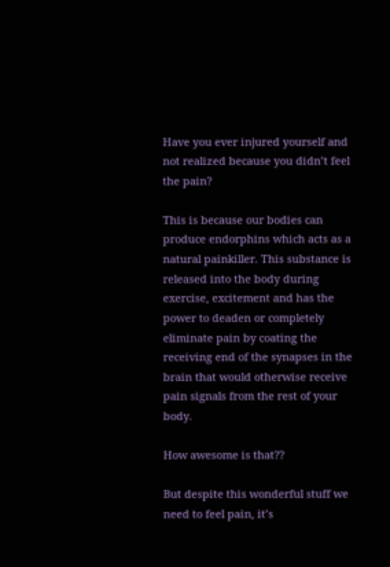Have you ever injured yourself and not realized because you didn’t feel the pain?

This is because our bodies can produce endorphins which acts as a natural painkiller. This substance is released into the body during exercise, excitement and has the power to deaden or completely eliminate pain by coating the receiving end of the synapses in the brain that would otherwise receive pain signals from the rest of your body.

How awesome is that??

But despite this wonderful stuff we need to feel pain, it’s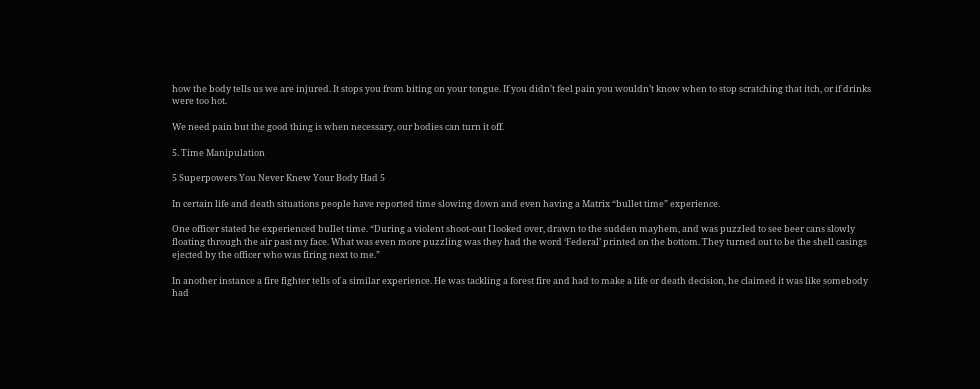how the body tells us we are injured. It stops you from biting on your tongue. If you didn’t feel pain you wouldn’t know when to stop scratching that itch, or if drinks were too hot.

We need pain but the good thing is when necessary, our bodies can turn it off.

5. Time Manipulation

5 Superpowers You Never Knew Your Body Had 5

In certain life and death situations people have reported time slowing down and even having a Matrix “bullet time” experience.

One officer stated he experienced bullet time. “During a violent shoot-out I looked over, drawn to the sudden mayhem, and was puzzled to see beer cans slowly floating through the air past my face. What was even more puzzling was they had the word ‘Federal’ printed on the bottom. They turned out to be the shell casings ejected by the officer who was firing next to me.”

In another instance a fire fighter tells of a similar experience. He was tackling a forest fire and had to make a life or death decision, he claimed it was like somebody had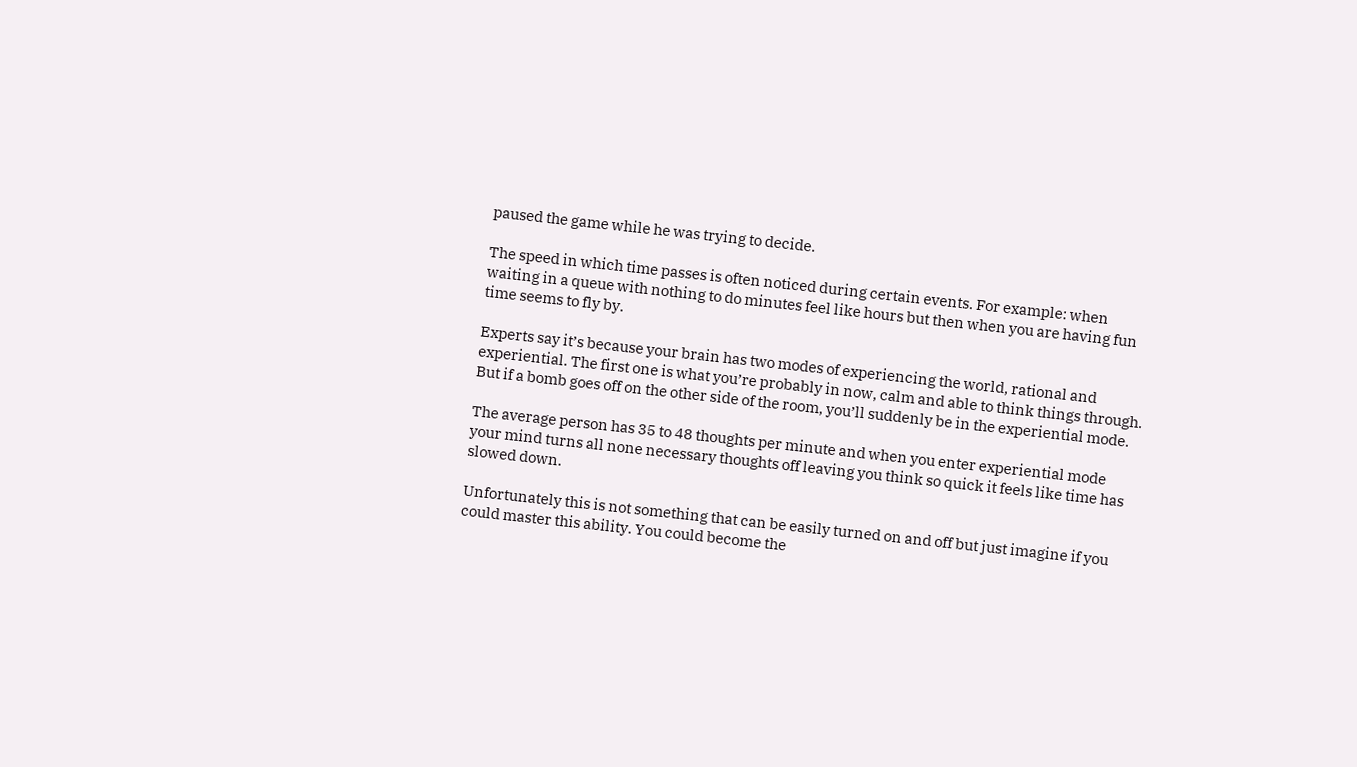paused the game while he was trying to decide.

The speed in which time passes is often noticed during certain events. For example: when waiting in a queue with nothing to do minutes feel like hours but then when you are having fun time seems to fly by.

Experts say it’s because your brain has two modes of experiencing the world, rational and experiential. The first one is what you’re probably in now, calm and able to think things through. But if a bomb goes off on the other side of the room, you’ll suddenly be in the experiential mode.

The average person has 35 to 48 thoughts per minute and when you enter experiential mode your mind turns all none necessary thoughts off leaving you think so quick it feels like time has slowed down.

Unfortunately this is not something that can be easily turned on and off but just imagine if you could master this ability. You could become the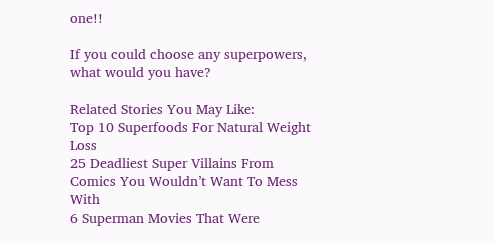one!!

If you could choose any superpowers, what would you have?

Related Stories You May Like:
Top 10 Superfoods For Natural Weight Loss
25 Deadliest Super Villains From Comics You Wouldn’t Want To Mess With
6 Superman Movies That Were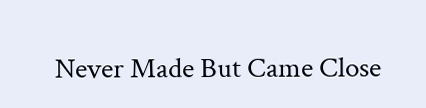Never Made But Came Close